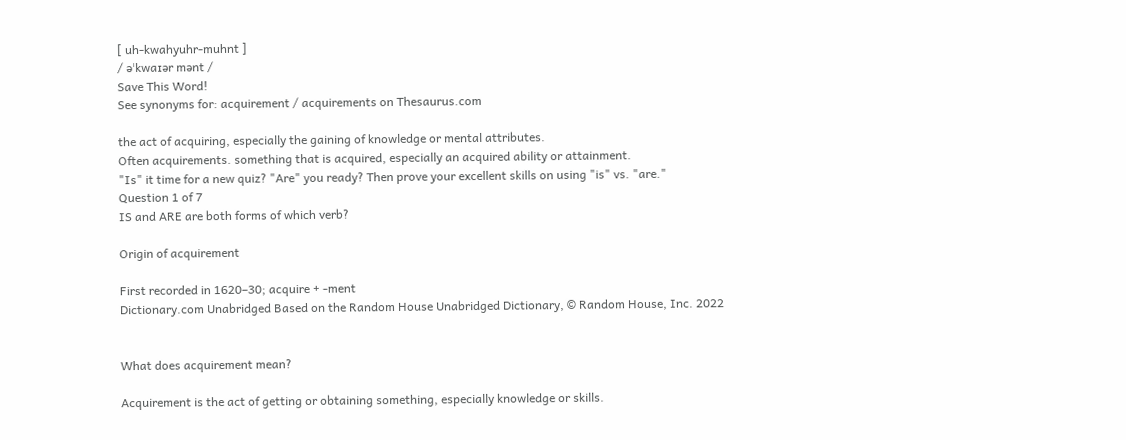[ uh-kwahyuhr-muhnt ]
/ əˈkwaɪər mənt /
Save This Word!
See synonyms for: acquirement / acquirements on Thesaurus.com

the act of acquiring, especially the gaining of knowledge or mental attributes.
Often acquirements. something that is acquired, especially an acquired ability or attainment.
"Is" it time for a new quiz? "Are" you ready? Then prove your excellent skills on using "is" vs. "are."
Question 1 of 7
IS and ARE are both forms of which verb?

Origin of acquirement

First recorded in 1620–30; acquire + -ment
Dictionary.com Unabridged Based on the Random House Unabridged Dictionary, © Random House, Inc. 2022


What does acquirement mean?

Acquirement is the act of getting or obtaining something, especially knowledge or skills.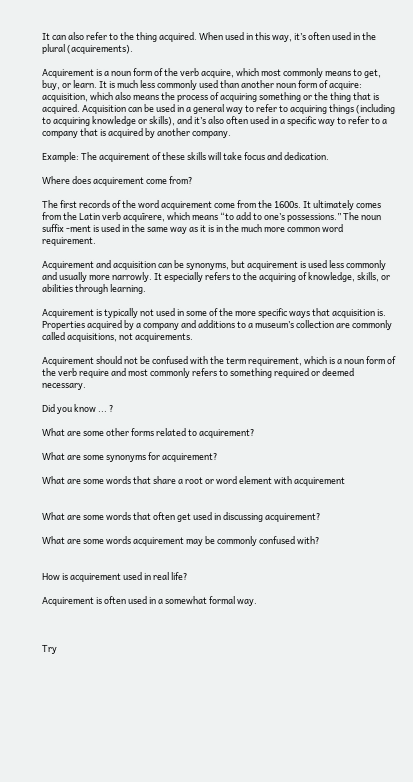It can also refer to the thing acquired. When used in this way, it’s often used in the plural (acquirements).

Acquirement is a noun form of the verb acquire, which most commonly means to get, buy, or learn. It is much less commonly used than another noun form of acquire: acquisition, which also means the process of acquiring something or the thing that is acquired. Acquisition can be used in a general way to refer to acquiring things (including to acquiring knowledge or skills), and it’s also often used in a specific way to refer to a company that is acquired by another company.

Example: The acquirement of these skills will take focus and dedication.

Where does acquirement come from?

The first records of the word acquirement come from the 1600s. It ultimately comes from the Latin verb acquīrere, which means “to add to one’s possessions.” The noun suffix -ment is used in the same way as it is in the much more common word requirement.

Acquirement and acquisition can be synonyms, but acquirement is used less commonly and usually more narrowly. It especially refers to the acquiring of knowledge, skills, or abilities through learning.

Acquirement is typically not used in some of the more specific ways that acquisition is. Properties acquired by a company and additions to a museum’s collection are commonly called acquisitions, not acquirements.

Acquirement should not be confused with the term requirement, which is a noun form of the verb require and most commonly refers to something required or deemed necessary.

Did you know ... ?

What are some other forms related to acquirement?

What are some synonyms for acquirement?

What are some words that share a root or word element with acquirement


What are some words that often get used in discussing acquirement?

What are some words acquirement may be commonly confused with?


How is acquirement used in real life?

Acquirement is often used in a somewhat formal way.



Try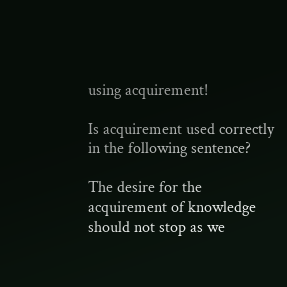using acquirement!

Is acquirement used correctly in the following sentence?

The desire for the acquirement of knowledge should not stop as we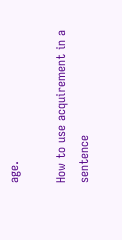age.

How to use acquirement in a sentence